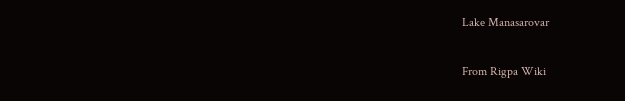Lake Manasarovar

From Rigpa Wiki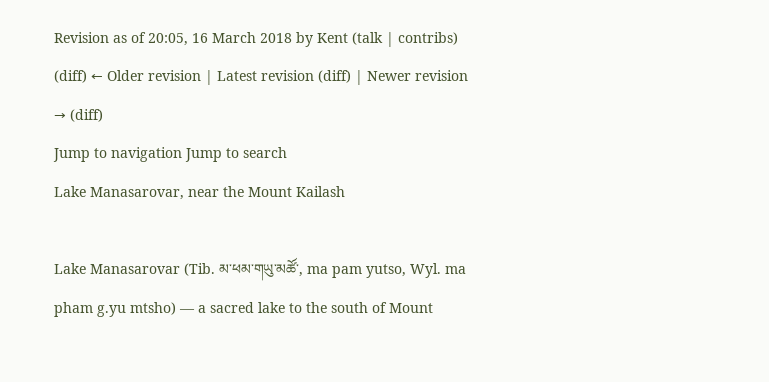Revision as of 20:05, 16 March 2018 by Kent (talk | contribs)
(diff) ← Older revision | Latest revision (diff) | Newer revision → (diff)
Jump to navigation Jump to search
Lake Manasarovar, near the Mount Kailash

Lake Manasarovar (Tib. མ་ཕམ་གཡུ་མཚོ་, ma pam yutso, Wyl. ma pham g.yu mtsho) — a sacred lake to the south of Mount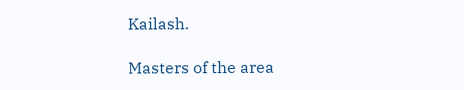Kailash.

Masters of the area